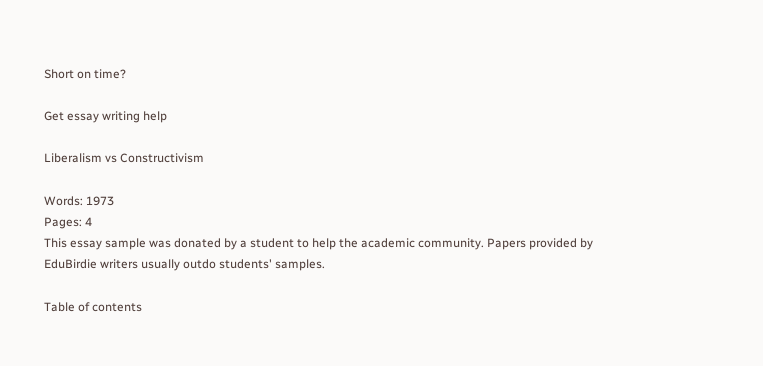Short on time?

Get essay writing help

Liberalism vs Constructivism

Words: 1973
Pages: 4
This essay sample was donated by a student to help the academic community. Papers provided by EduBirdie writers usually outdo students' samples.

Table of contents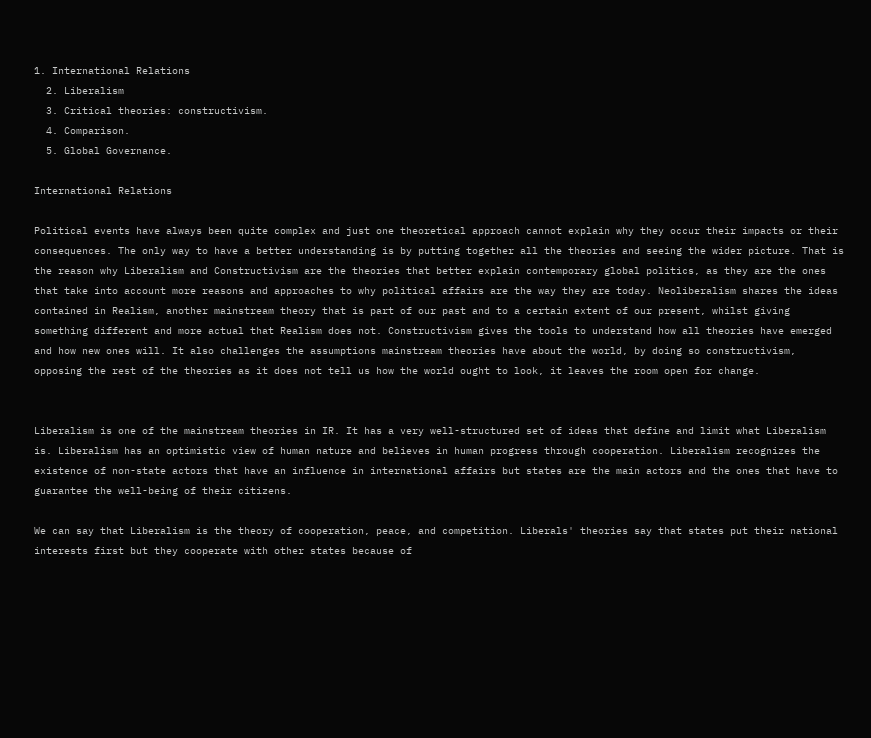1. International Relations
  2. Liberalism
  3. Critical theories: constructivism.
  4. Comparison.
  5. Global Governance.

International Relations

Political events have always been quite complex and just one theoretical approach cannot explain why they occur their impacts or their consequences. The only way to have a better understanding is by putting together all the theories and seeing the wider picture. That is the reason why Liberalism and Constructivism are the theories that better explain contemporary global politics, as they are the ones that take into account more reasons and approaches to why political affairs are the way they are today. Neoliberalism shares the ideas contained in Realism, another mainstream theory that is part of our past and to a certain extent of our present, whilst giving something different and more actual that Realism does not. Constructivism gives the tools to understand how all theories have emerged and how new ones will. It also challenges the assumptions mainstream theories have about the world, by doing so constructivism, opposing the rest of the theories as it does not tell us how the world ought to look, it leaves the room open for change.


Liberalism is one of the mainstream theories in IR. It has a very well-structured set of ideas that define and limit what Liberalism is. Liberalism has an optimistic view of human nature and believes in human progress through cooperation. Liberalism recognizes the existence of non-state actors that have an influence in international affairs but states are the main actors and the ones that have to guarantee the well-being of their citizens.

We can say that Liberalism is the theory of cooperation, peace, and competition. Liberals' theories say that states put their national interests first but they cooperate with other states because of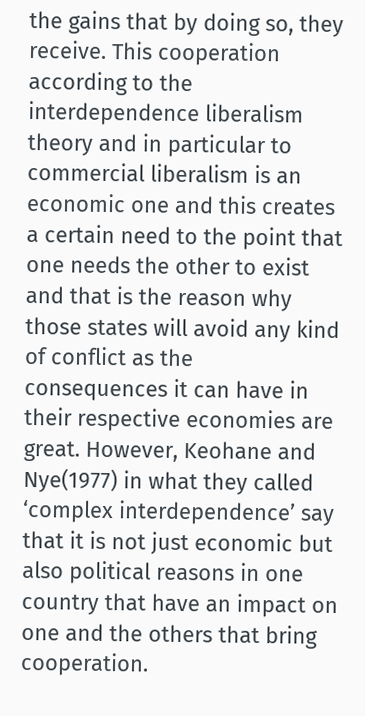the gains that by doing so, they receive. This cooperation according to the interdependence liberalism theory and in particular to commercial liberalism is an economic one and this creates a certain need to the point that one needs the other to exist and that is the reason why those states will avoid any kind of conflict as the consequences it can have in their respective economies are great. However, Keohane and Nye(1977) in what they called ‘complex interdependence’ say that it is not just economic but also political reasons in one country that have an impact on one and the others that bring cooperation.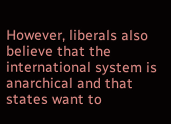However, liberals also believe that the international system is anarchical and that states want to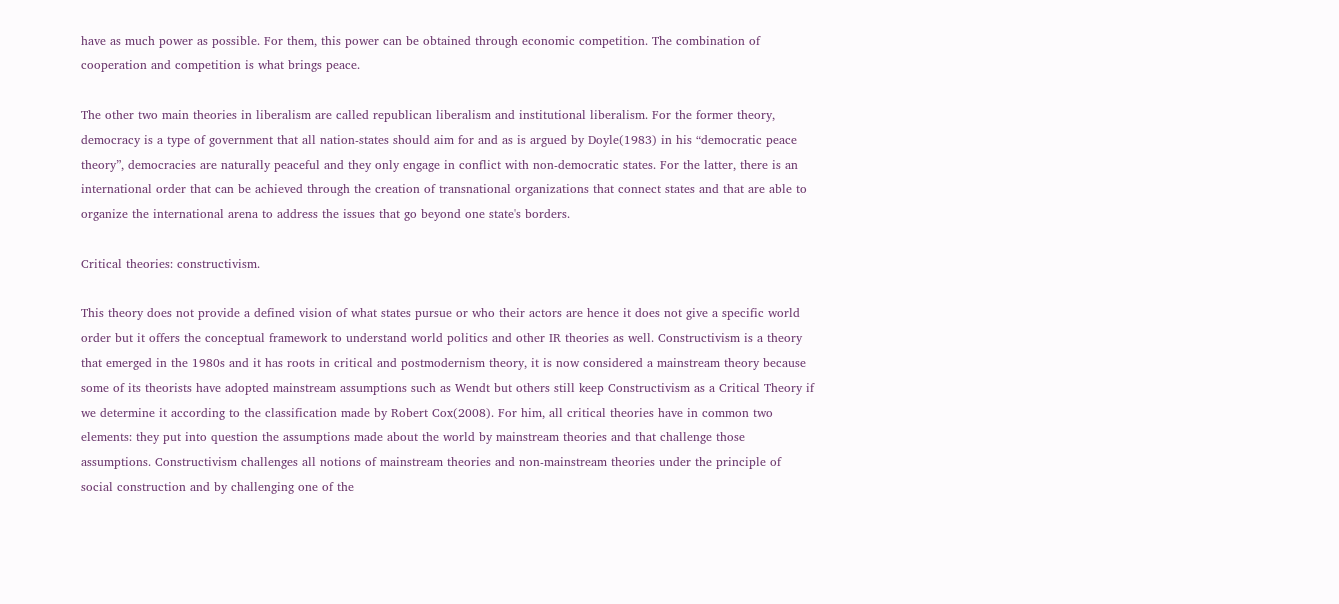have as much power as possible. For them, this power can be obtained through economic competition. The combination of cooperation and competition is what brings peace.

The other two main theories in liberalism are called republican liberalism and institutional liberalism. For the former theory, democracy is a type of government that all nation-states should aim for and as is argued by Doyle(1983) in his “democratic peace theory”, democracies are naturally peaceful and they only engage in conflict with non-democratic states. For the latter, there is an international order that can be achieved through the creation of transnational organizations that connect states and that are able to organize the international arena to address the issues that go beyond one state's borders.

Critical theories: constructivism.

This theory does not provide a defined vision of what states pursue or who their actors are hence it does not give a specific world order but it offers the conceptual framework to understand world politics and other IR theories as well. Constructivism is a theory that emerged in the 1980s and it has roots in critical and postmodernism theory, it is now considered a mainstream theory because some of its theorists have adopted mainstream assumptions such as Wendt but others still keep Constructivism as a Critical Theory if we determine it according to the classification made by Robert Cox(2008). For him, all critical theories have in common two elements: they put into question the assumptions made about the world by mainstream theories and that challenge those assumptions. Constructivism challenges all notions of mainstream theories and non-mainstream theories under the principle of social construction and by challenging one of the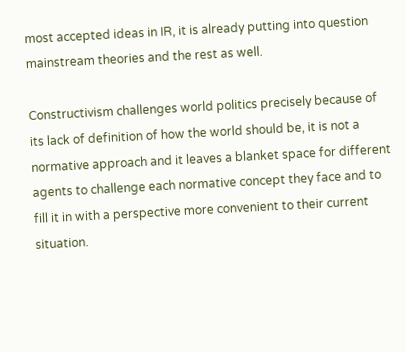most accepted ideas in IR, it is already putting into question mainstream theories and the rest as well.

Constructivism challenges world politics precisely because of its lack of definition of how the world should be, it is not a normative approach and it leaves a blanket space for different agents to challenge each normative concept they face and to fill it in with a perspective more convenient to their current situation.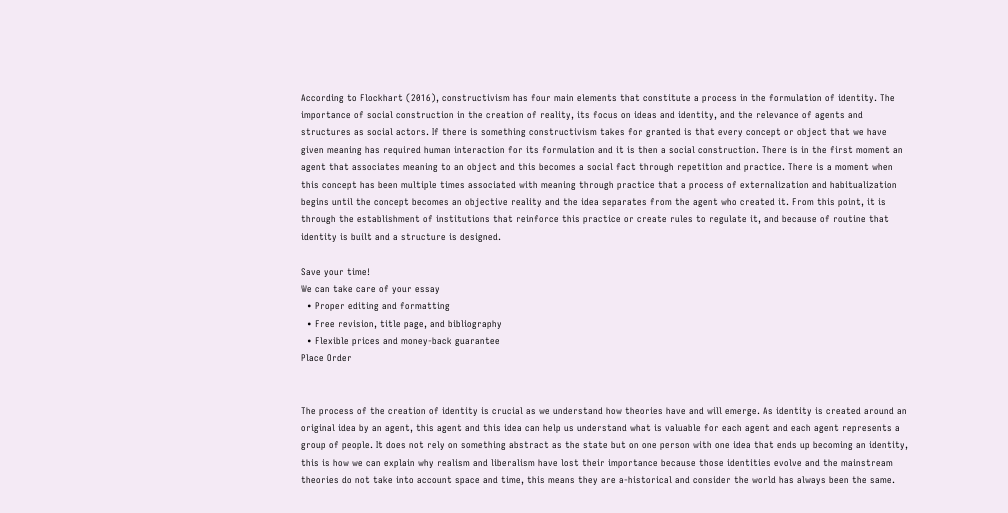According to Flockhart (2016), constructivism has four main elements that constitute a process in the formulation of identity. The importance of social construction in the creation of reality, its focus on ideas and identity, and the relevance of agents and structures as social actors. If there is something constructivism takes for granted is that every concept or object that we have given meaning has required human interaction for its formulation and it is then a social construction. There is in the first moment an agent that associates meaning to an object and this becomes a social fact through repetition and practice. There is a moment when this concept has been multiple times associated with meaning through practice that a process of externalization and habitualization begins until the concept becomes an objective reality and the idea separates from the agent who created it. From this point, it is through the establishment of institutions that reinforce this practice or create rules to regulate it, and because of routine that identity is built and a structure is designed.

Save your time!
We can take care of your essay
  • Proper editing and formatting
  • Free revision, title page, and bibliography
  • Flexible prices and money-back guarantee
Place Order


The process of the creation of identity is crucial as we understand how theories have and will emerge. As identity is created around an original idea by an agent, this agent and this idea can help us understand what is valuable for each agent and each agent represents a group of people. It does not rely on something abstract as the state but on one person with one idea that ends up becoming an identity, this is how we can explain why realism and liberalism have lost their importance because those identities evolve and the mainstream theories do not take into account space and time, this means they are a-historical and consider the world has always been the same.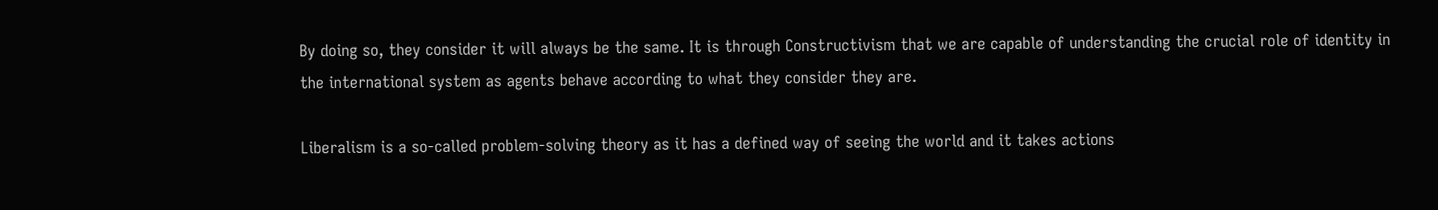By doing so, they consider it will always be the same. It is through Constructivism that we are capable of understanding the crucial role of identity in the international system as agents behave according to what they consider they are.

Liberalism is a so-called problem-solving theory as it has a defined way of seeing the world and it takes actions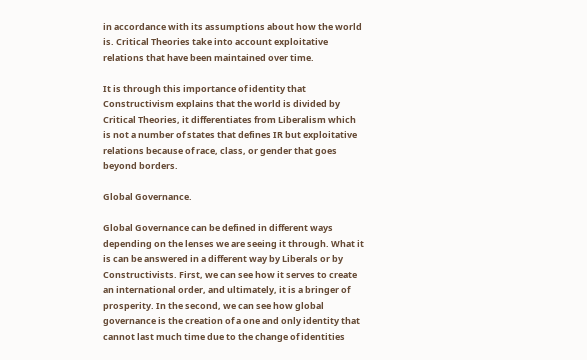in accordance with its assumptions about how the world is. Critical Theories take into account exploitative relations that have been maintained over time.

It is through this importance of identity that Constructivism explains that the world is divided by Critical Theories, it differentiates from Liberalism which is not a number of states that defines IR but exploitative relations because of race, class, or gender that goes beyond borders.

Global Governance.

Global Governance can be defined in different ways depending on the lenses we are seeing it through. What it is can be answered in a different way by Liberals or by Constructivists. First, we can see how it serves to create an international order, and ultimately, it is a bringer of prosperity. In the second, we can see how global governance is the creation of a one and only identity that cannot last much time due to the change of identities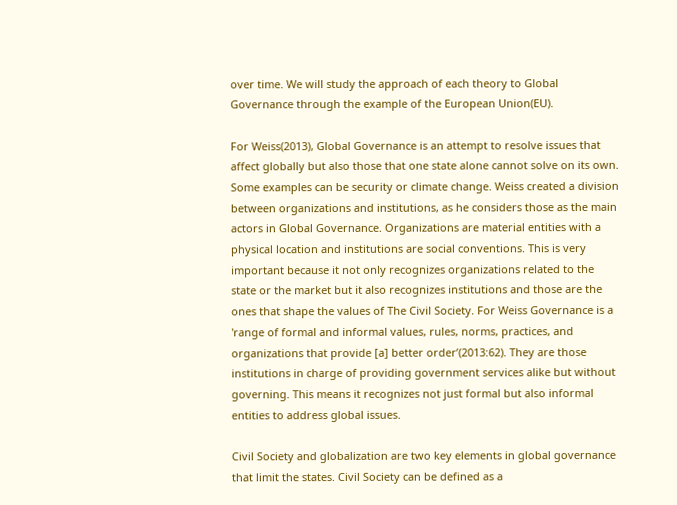over time. We will study the approach of each theory to Global Governance through the example of the European Union(EU).

For Weiss(2013), Global Governance is an attempt to resolve issues that affect globally but also those that one state alone cannot solve on its own. Some examples can be security or climate change. Weiss created a division between organizations and institutions, as he considers those as the main actors in Global Governance. Organizations are material entities with a physical location and institutions are social conventions. This is very important because it not only recognizes organizations related to the state or the market but it also recognizes institutions and those are the ones that shape the values of The Civil Society. For Weiss Governance is a 'range of formal and informal values, rules, norms, practices, and organizations that provide [a] better order’(2013:62). They are those institutions in charge of providing government services alike but without governing. This means it recognizes not just formal but also informal entities to address global issues.

Civil Society and globalization are two key elements in global governance that limit the states. Civil Society can be defined as a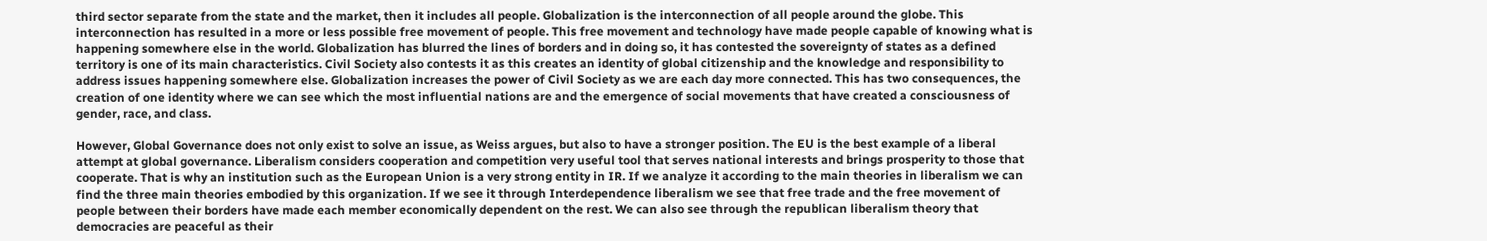third sector separate from the state and the market, then it includes all people. Globalization is the interconnection of all people around the globe. This interconnection has resulted in a more or less possible free movement of people. This free movement and technology have made people capable of knowing what is happening somewhere else in the world. Globalization has blurred the lines of borders and in doing so, it has contested the sovereignty of states as a defined territory is one of its main characteristics. Civil Society also contests it as this creates an identity of global citizenship and the knowledge and responsibility to address issues happening somewhere else. Globalization increases the power of Civil Society as we are each day more connected. This has two consequences, the creation of one identity where we can see which the most influential nations are and the emergence of social movements that have created a consciousness of gender, race, and class.

However, Global Governance does not only exist to solve an issue, as Weiss argues, but also to have a stronger position. The EU is the best example of a liberal attempt at global governance. Liberalism considers cooperation and competition very useful tool that serves national interests and brings prosperity to those that cooperate. That is why an institution such as the European Union is a very strong entity in IR. If we analyze it according to the main theories in liberalism we can find the three main theories embodied by this organization. If we see it through Interdependence liberalism we see that free trade and the free movement of people between their borders have made each member economically dependent on the rest. We can also see through the republican liberalism theory that democracies are peaceful as their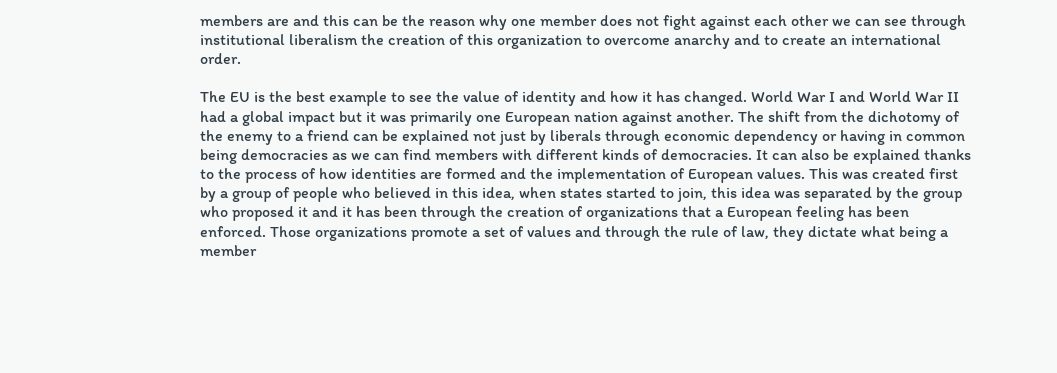members are and this can be the reason why one member does not fight against each other we can see through institutional liberalism the creation of this organization to overcome anarchy and to create an international order.

The EU is the best example to see the value of identity and how it has changed. World War I and World War II had a global impact but it was primarily one European nation against another. The shift from the dichotomy of the enemy to a friend can be explained not just by liberals through economic dependency or having in common being democracies as we can find members with different kinds of democracies. It can also be explained thanks to the process of how identities are formed and the implementation of European values. This was created first by a group of people who believed in this idea, when states started to join, this idea was separated by the group who proposed it and it has been through the creation of organizations that a European feeling has been enforced. Those organizations promote a set of values and through the rule of law, they dictate what being a member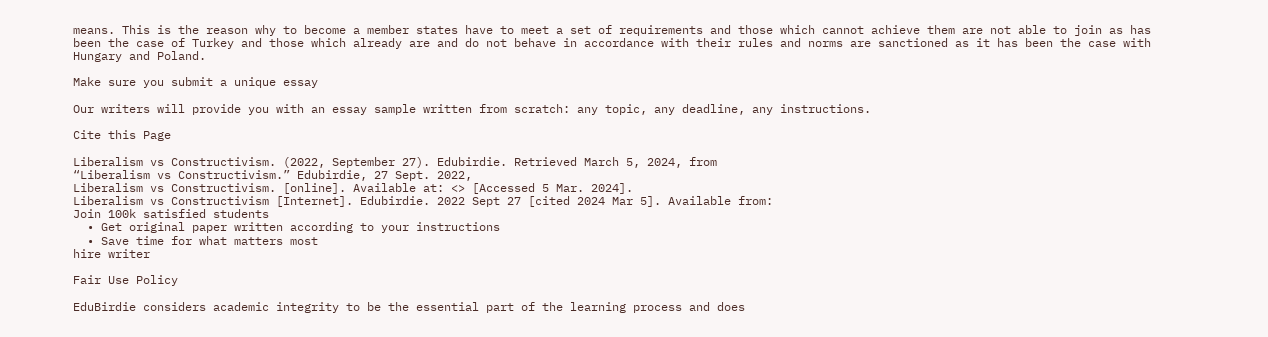means. This is the reason why to become a member states have to meet a set of requirements and those which cannot achieve them are not able to join as has been the case of Turkey and those which already are and do not behave in accordance with their rules and norms are sanctioned as it has been the case with Hungary and Poland.

Make sure you submit a unique essay

Our writers will provide you with an essay sample written from scratch: any topic, any deadline, any instructions.

Cite this Page

Liberalism vs Constructivism. (2022, September 27). Edubirdie. Retrieved March 5, 2024, from
“Liberalism vs Constructivism.” Edubirdie, 27 Sept. 2022,
Liberalism vs Constructivism. [online]. Available at: <> [Accessed 5 Mar. 2024].
Liberalism vs Constructivism [Internet]. Edubirdie. 2022 Sept 27 [cited 2024 Mar 5]. Available from:
Join 100k satisfied students
  • Get original paper written according to your instructions
  • Save time for what matters most
hire writer

Fair Use Policy

EduBirdie considers academic integrity to be the essential part of the learning process and does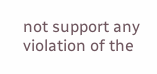not support any violation of the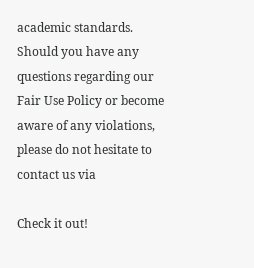academic standards. Should you have any questions regarding our Fair Use Policy or become aware of any violations, please do not hesitate to contact us via

Check it out!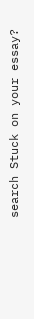search Stuck on your essay?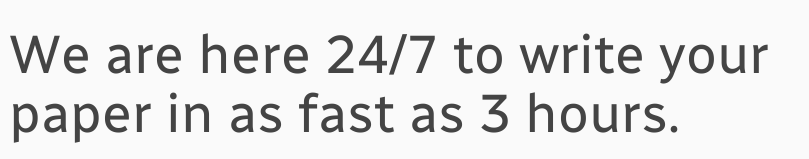We are here 24/7 to write your paper in as fast as 3 hours.